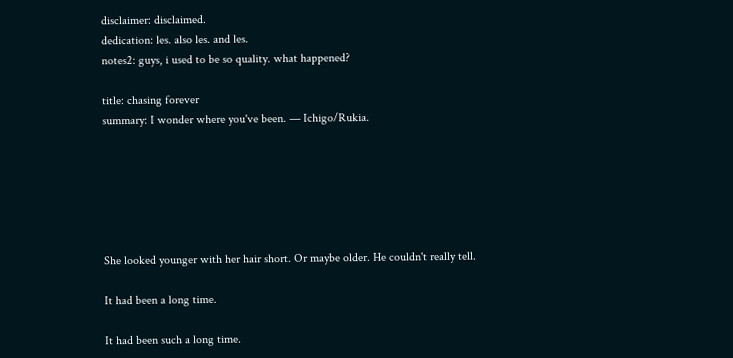disclaimer: disclaimed.
dedication: les. also les. and les.
notes2: guys, i used to be so quality. what happened?

title: chasing forever
summary: I wonder where you've been. — Ichigo/Rukia.






She looked younger with her hair short. Or maybe older. He couldn't really tell.

It had been a long time.

It had been such a long time.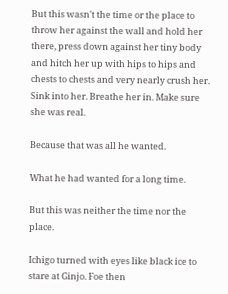But this wasn't the time or the place to throw her against the wall and hold her there, press down against her tiny body and hitch her up with hips to hips and chests to chests and very nearly crush her. Sink into her. Breathe her in. Make sure she was real.

Because that was all he wanted.

What he had wanted for a long time.

But this was neither the time nor the place.

Ichigo turned with eyes like black ice to stare at Ginjo. Foe then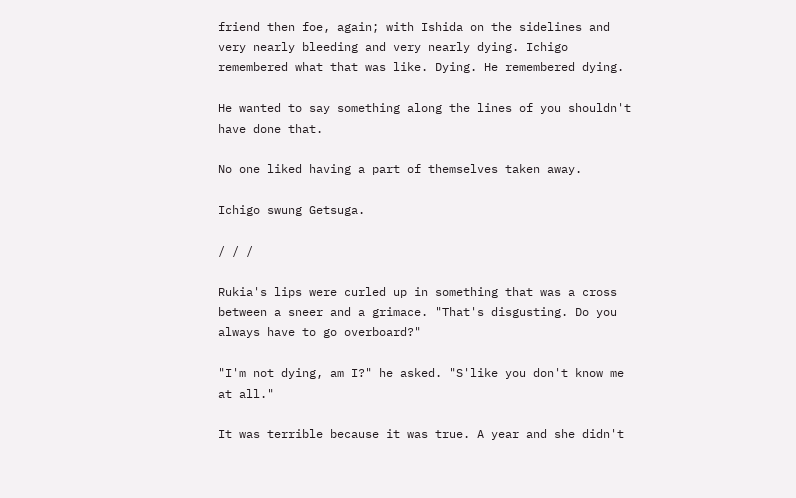friend then foe, again; with Ishida on the sidelines and very nearly bleeding and very nearly dying. Ichigo remembered what that was like. Dying. He remembered dying.

He wanted to say something along the lines of you shouldn't have done that.

No one liked having a part of themselves taken away.

Ichigo swung Getsuga.

/ / /

Rukia's lips were curled up in something that was a cross between a sneer and a grimace. "That's disgusting. Do you always have to go overboard?"

"I'm not dying, am I?" he asked. "S'like you don't know me at all."

It was terrible because it was true. A year and she didn't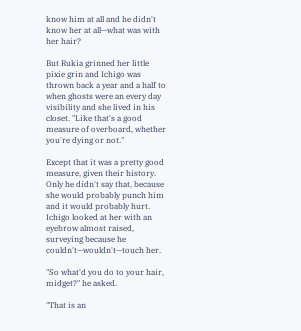know him at all and he didn't know her at all—what was with her hair?

But Rukia grinned her little pixie grin and Ichigo was thrown back a year and a half to when ghosts were an every day visibility and she lived in his closet. "Like that's a good measure of overboard, whether you're dying or not."

Except that it was a pretty good measure, given their history. Only he didn't say that, because she would probably punch him and it would probably hurt. Ichigo looked at her with an eyebrow almost raised, surveying because he couldn't—wouldn't—touch her.

"So what'd you do to your hair, midget?" he asked.

"That is an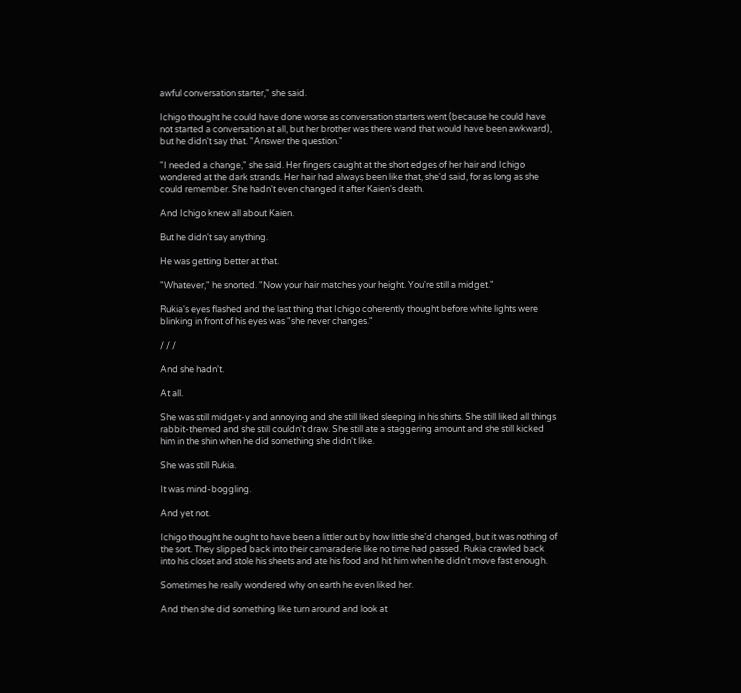awful conversation starter," she said.

Ichigo thought he could have done worse as conversation starters went (because he could have not started a conversation at all, but her brother was there wand that would have been awkward), but he didn't say that. "Answer the question."

"I needed a change," she said. Her fingers caught at the short edges of her hair and Ichigo wondered at the dark strands. Her hair had always been like that, she'd said, for as long as she could remember. She hadn't even changed it after Kaien's death.

And Ichigo knew all about Kaien.

But he didn't say anything.

He was getting better at that.

"Whatever," he snorted. "Now your hair matches your height. You're still a midget."

Rukia's eyes flashed and the last thing that Ichigo coherently thought before white lights were blinking in front of his eyes was "she never changes."

/ / /

And she hadn't.

At all.

She was still midget-y and annoying and she still liked sleeping in his shirts. She still liked all things rabbit-themed and she still couldn't draw. She still ate a staggering amount and she still kicked him in the shin when he did something she didn't like.

She was still Rukia.

It was mind-boggling.

And yet not.

Ichigo thought he ought to have been a littler out by how little she'd changed, but it was nothing of the sort. They slipped back into their camaraderie like no time had passed. Rukia crawled back into his closet and stole his sheets and ate his food and hit him when he didn't move fast enough.

Sometimes he really wondered why on earth he even liked her.

And then she did something like turn around and look at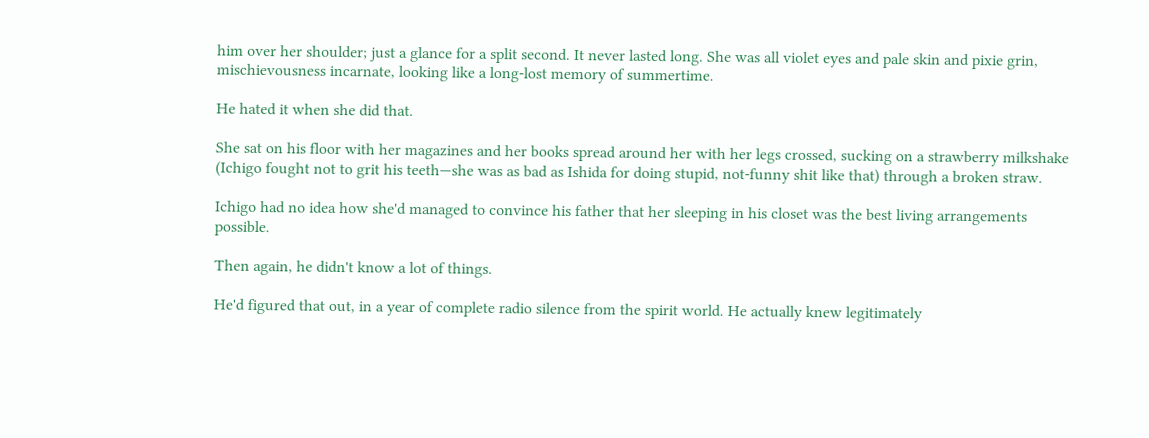him over her shoulder; just a glance for a split second. It never lasted long. She was all violet eyes and pale skin and pixie grin, mischievousness incarnate, looking like a long-lost memory of summertime.

He hated it when she did that.

She sat on his floor with her magazines and her books spread around her with her legs crossed, sucking on a strawberry milkshake (Ichigo fought not to grit his teeth—she was as bad as Ishida for doing stupid, not-funny shit like that) through a broken straw.

Ichigo had no idea how she'd managed to convince his father that her sleeping in his closet was the best living arrangements possible.

Then again, he didn't know a lot of things.

He'd figured that out, in a year of complete radio silence from the spirit world. He actually knew legitimately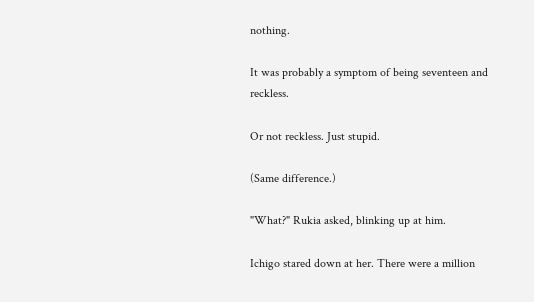nothing.

It was probably a symptom of being seventeen and reckless.

Or not reckless. Just stupid.

(Same difference.)

"What?" Rukia asked, blinking up at him.

Ichigo stared down at her. There were a million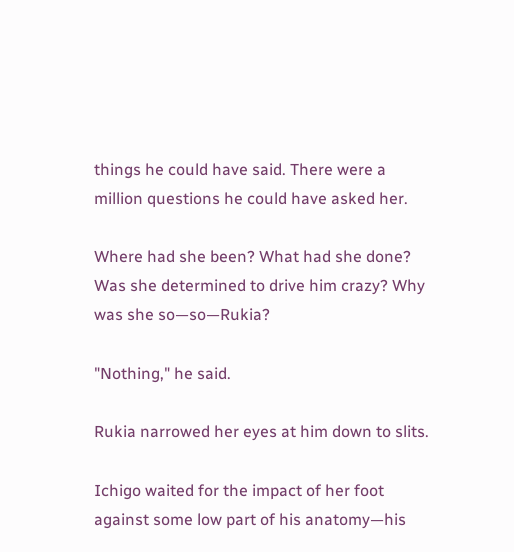things he could have said. There were a million questions he could have asked her.

Where had she been? What had she done? Was she determined to drive him crazy? Why was she so—so—Rukia?

"Nothing," he said.

Rukia narrowed her eyes at him down to slits.

Ichigo waited for the impact of her foot against some low part of his anatomy—his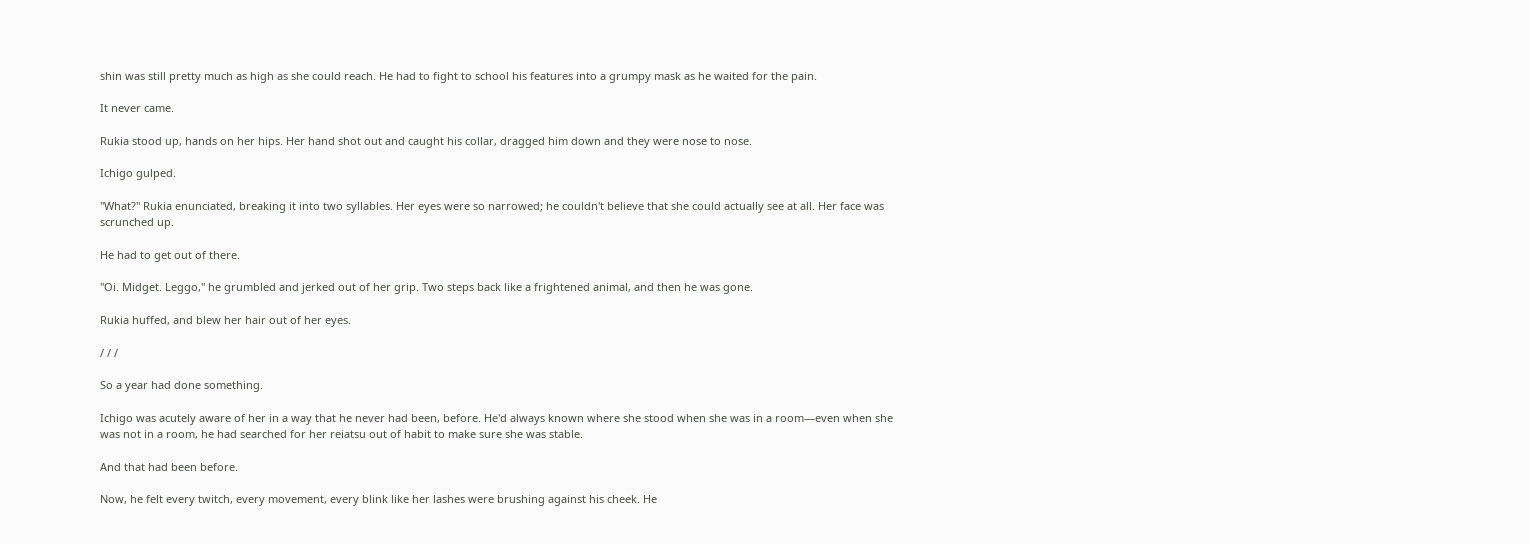shin was still pretty much as high as she could reach. He had to fight to school his features into a grumpy mask as he waited for the pain.

It never came.

Rukia stood up, hands on her hips. Her hand shot out and caught his collar, dragged him down and they were nose to nose.

Ichigo gulped.

"What?" Rukia enunciated, breaking it into two syllables. Her eyes were so narrowed; he couldn't believe that she could actually see at all. Her face was scrunched up.

He had to get out of there.

"Oi. Midget. Leggo," he grumbled and jerked out of her grip. Two steps back like a frightened animal, and then he was gone.

Rukia huffed, and blew her hair out of her eyes.

/ / /

So a year had done something.

Ichigo was acutely aware of her in a way that he never had been, before. He'd always known where she stood when she was in a room—even when she was not in a room, he had searched for her reiatsu out of habit to make sure she was stable.

And that had been before.

Now, he felt every twitch, every movement, every blink like her lashes were brushing against his cheek. He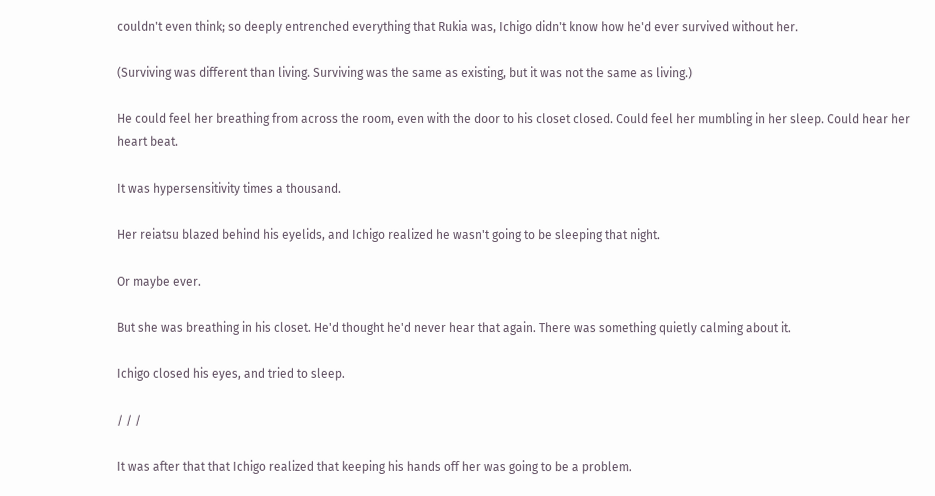couldn't even think; so deeply entrenched everything that Rukia was, Ichigo didn't know how he'd ever survived without her.

(Surviving was different than living. Surviving was the same as existing, but it was not the same as living.)

He could feel her breathing from across the room, even with the door to his closet closed. Could feel her mumbling in her sleep. Could hear her heart beat.

It was hypersensitivity times a thousand.

Her reiatsu blazed behind his eyelids, and Ichigo realized he wasn't going to be sleeping that night.

Or maybe ever.

But she was breathing in his closet. He'd thought he'd never hear that again. There was something quietly calming about it.

Ichigo closed his eyes, and tried to sleep.

/ / /

It was after that that Ichigo realized that keeping his hands off her was going to be a problem.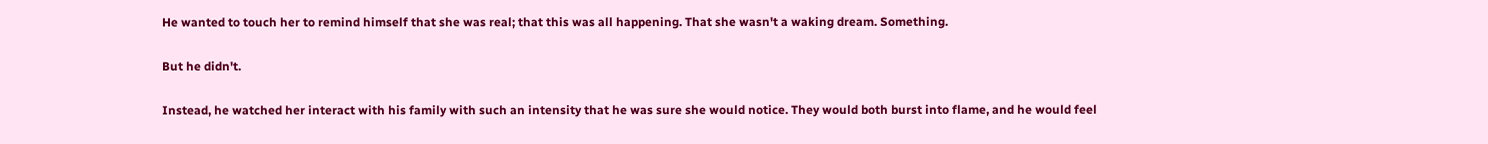He wanted to touch her to remind himself that she was real; that this was all happening. That she wasn't a waking dream. Something.

But he didn't.

Instead, he watched her interact with his family with such an intensity that he was sure she would notice. They would both burst into flame, and he would feel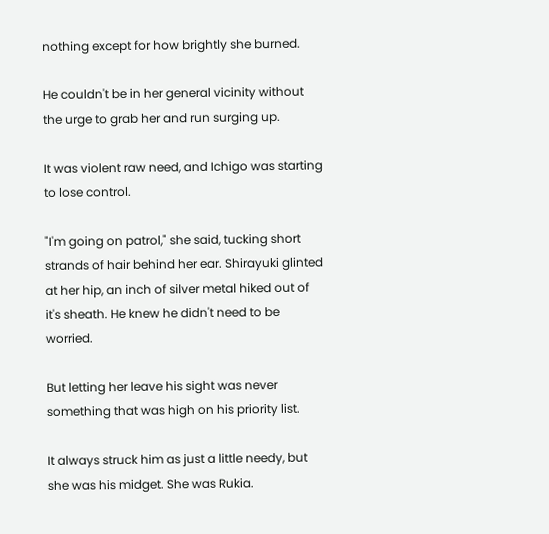nothing except for how brightly she burned.

He couldn't be in her general vicinity without the urge to grab her and run surging up.

It was violent raw need, and Ichigo was starting to lose control.

"I'm going on patrol," she said, tucking short strands of hair behind her ear. Shirayuki glinted at her hip, an inch of silver metal hiked out of it's sheath. He knew he didn't need to be worried.

But letting her leave his sight was never something that was high on his priority list.

It always struck him as just a little needy, but she was his midget. She was Rukia.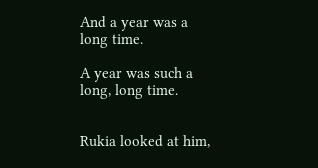And a year was a long time.

A year was such a long, long time.


Rukia looked at him,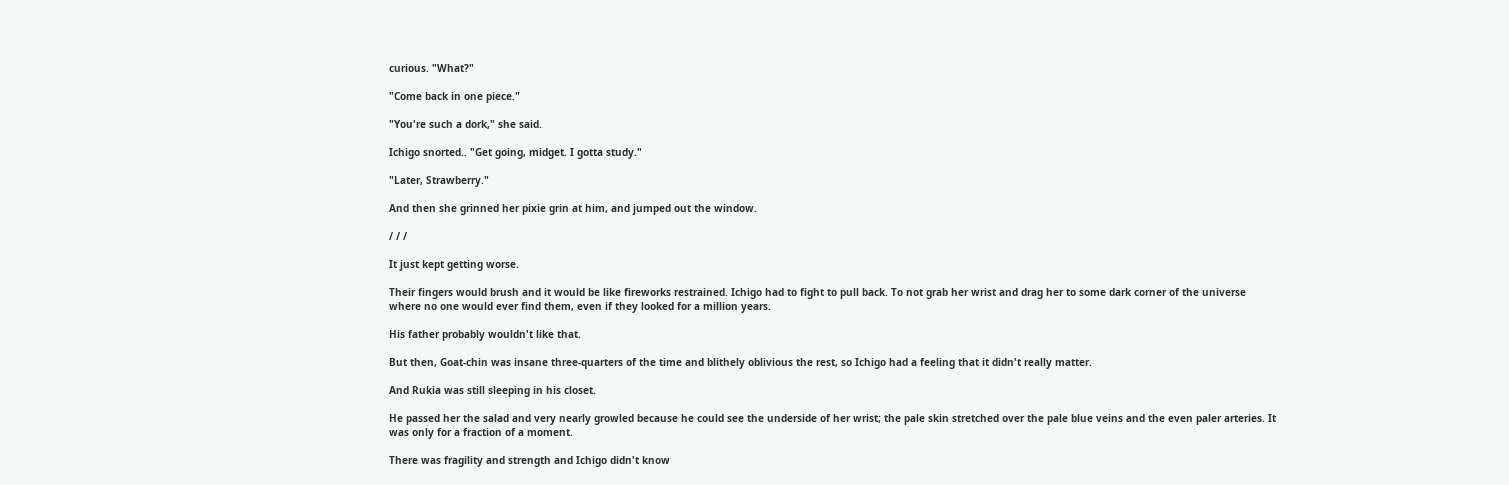curious. "What?"

"Come back in one piece."

"You're such a dork," she said.

Ichigo snorted.. "Get going, midget. I gotta study."

"Later, Strawberry."

And then she grinned her pixie grin at him, and jumped out the window.

/ / /

It just kept getting worse.

Their fingers would brush and it would be like fireworks restrained. Ichigo had to fight to pull back. To not grab her wrist and drag her to some dark corner of the universe where no one would ever find them, even if they looked for a million years.

His father probably wouldn't like that.

But then, Goat-chin was insane three-quarters of the time and blithely oblivious the rest, so Ichigo had a feeling that it didn't really matter.

And Rukia was still sleeping in his closet.

He passed her the salad and very nearly growled because he could see the underside of her wrist; the pale skin stretched over the pale blue veins and the even paler arteries. It was only for a fraction of a moment.

There was fragility and strength and Ichigo didn't know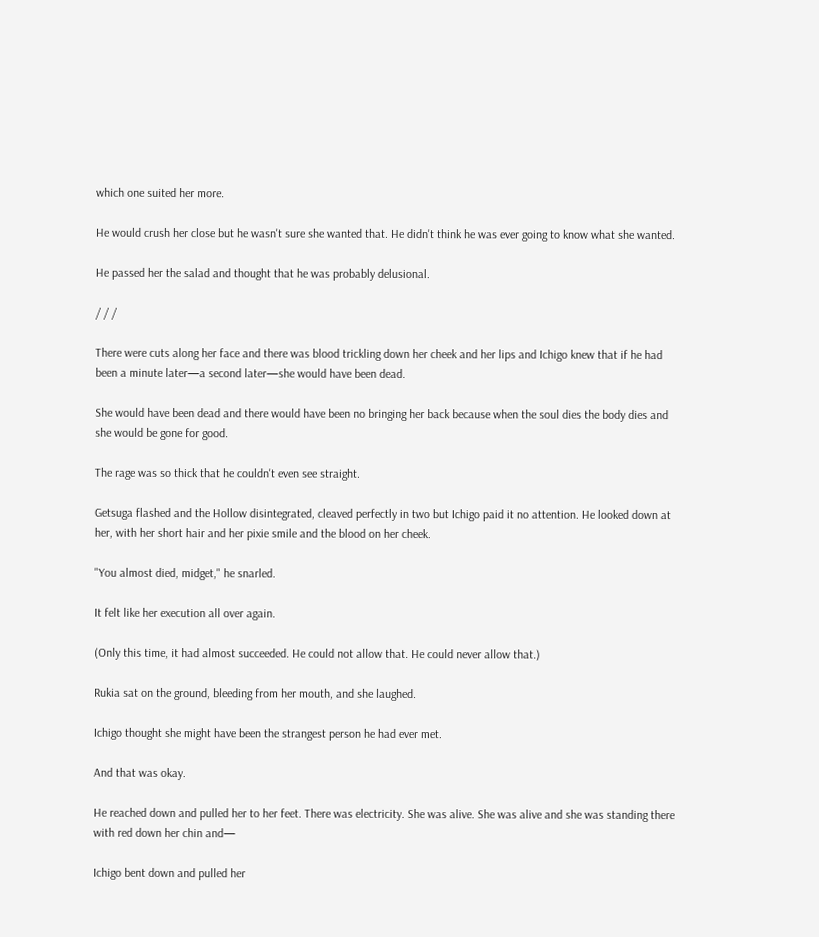which one suited her more.

He would crush her close but he wasn't sure she wanted that. He didn't think he was ever going to know what she wanted.

He passed her the salad and thought that he was probably delusional.

/ / /

There were cuts along her face and there was blood trickling down her cheek and her lips and Ichigo knew that if he had been a minute later—a second later—she would have been dead.

She would have been dead and there would have been no bringing her back because when the soul dies the body dies and she would be gone for good.

The rage was so thick that he couldn't even see straight.

Getsuga flashed and the Hollow disintegrated, cleaved perfectly in two but Ichigo paid it no attention. He looked down at her, with her short hair and her pixie smile and the blood on her cheek.

"You almost died, midget," he snarled.

It felt like her execution all over again.

(Only this time, it had almost succeeded. He could not allow that. He could never allow that.)

Rukia sat on the ground, bleeding from her mouth, and she laughed.

Ichigo thought she might have been the strangest person he had ever met.

And that was okay.

He reached down and pulled her to her feet. There was electricity. She was alive. She was alive and she was standing there with red down her chin and—

Ichigo bent down and pulled her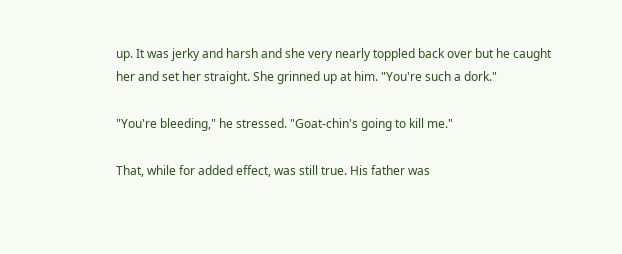up. It was jerky and harsh and she very nearly toppled back over but he caught her and set her straight. She grinned up at him. "You're such a dork."

"You're bleeding," he stressed. "Goat-chin's going to kill me."

That, while for added effect, was still true. His father was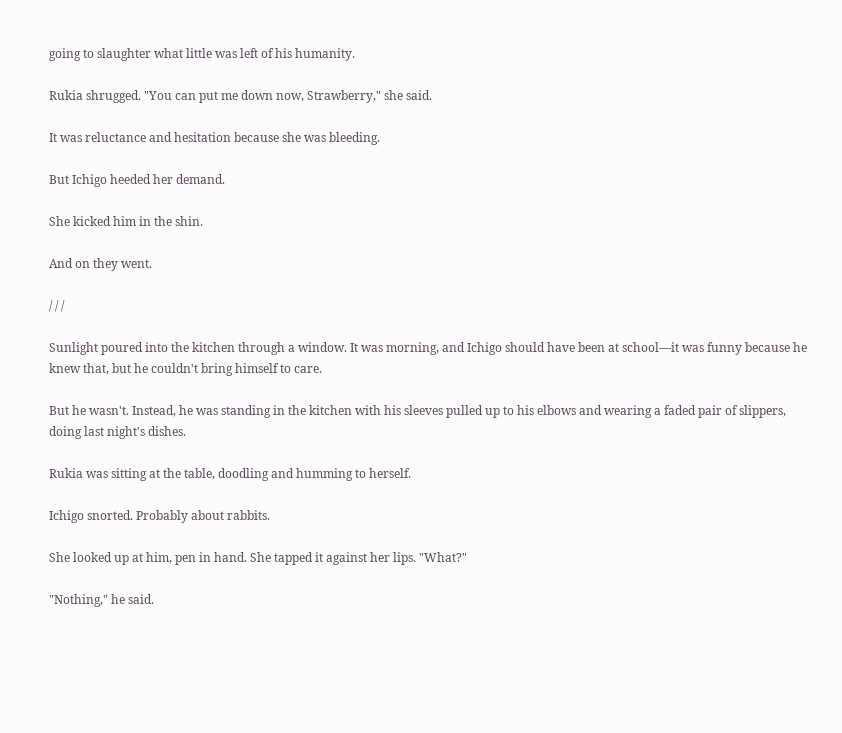going to slaughter what little was left of his humanity.

Rukia shrugged. "You can put me down now, Strawberry," she said.

It was reluctance and hesitation because she was bleeding.

But Ichigo heeded her demand.

She kicked him in the shin.

And on they went.

/ / /

Sunlight poured into the kitchen through a window. It was morning, and Ichigo should have been at school—it was funny because he knew that, but he couldn't bring himself to care.

But he wasn't. Instead, he was standing in the kitchen with his sleeves pulled up to his elbows and wearing a faded pair of slippers, doing last night's dishes.

Rukia was sitting at the table, doodling and humming to herself.

Ichigo snorted. Probably about rabbits.

She looked up at him, pen in hand. She tapped it against her lips. "What?"

"Nothing," he said.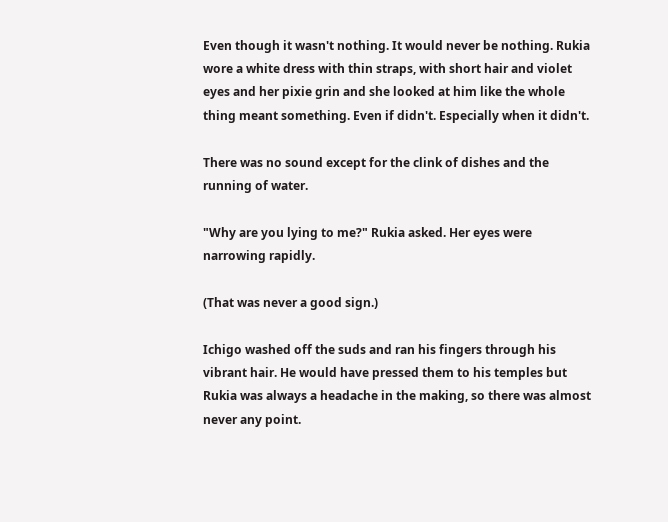Even though it wasn't nothing. It would never be nothing. Rukia wore a white dress with thin straps, with short hair and violet eyes and her pixie grin and she looked at him like the whole thing meant something. Even if didn't. Especially when it didn't.

There was no sound except for the clink of dishes and the running of water.

"Why are you lying to me?" Rukia asked. Her eyes were narrowing rapidly.

(That was never a good sign.)

Ichigo washed off the suds and ran his fingers through his vibrant hair. He would have pressed them to his temples but Rukia was always a headache in the making, so there was almost never any point.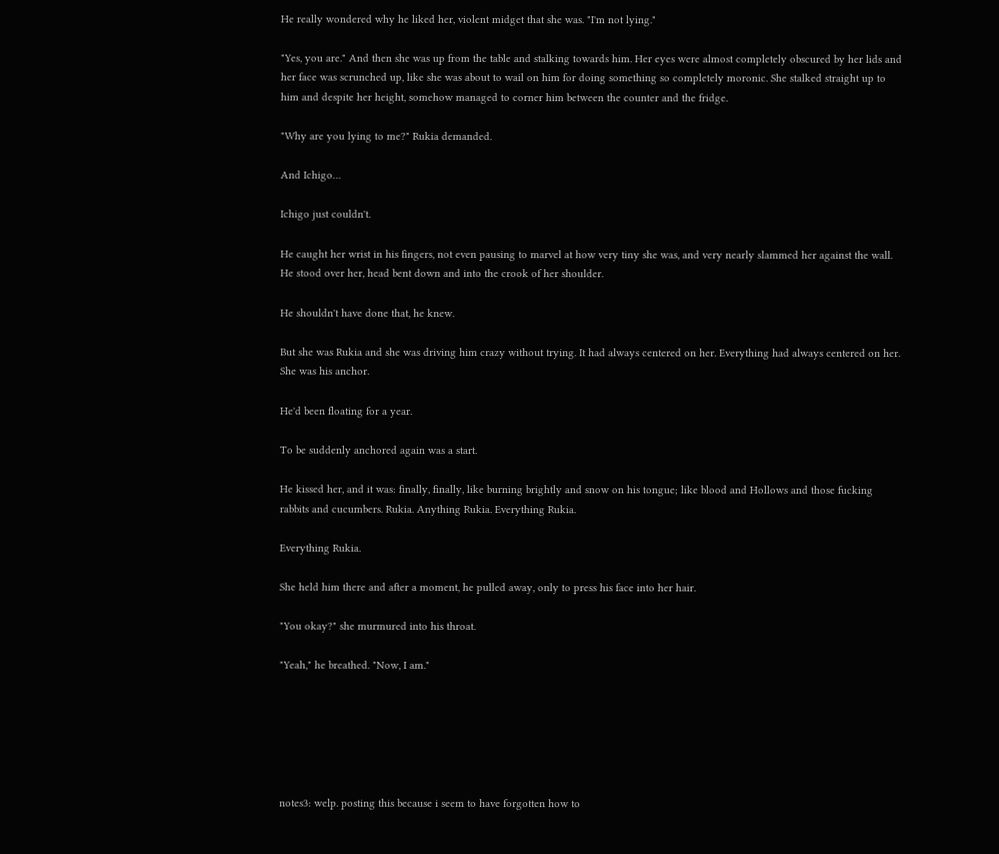He really wondered why he liked her, violent midget that she was. "I'm not lying."

"Yes, you are." And then she was up from the table and stalking towards him. Her eyes were almost completely obscured by her lids and her face was scrunched up, like she was about to wail on him for doing something so completely moronic. She stalked straight up to him and despite her height, somehow managed to corner him between the counter and the fridge.

"Why are you lying to me?" Rukia demanded.

And Ichigo…

Ichigo just couldn't.

He caught her wrist in his fingers, not even pausing to marvel at how very tiny she was, and very nearly slammed her against the wall. He stood over her, head bent down and into the crook of her shoulder.

He shouldn't have done that, he knew.

But she was Rukia and she was driving him crazy without trying. It had always centered on her. Everything had always centered on her. She was his anchor.

He'd been floating for a year.

To be suddenly anchored again was a start.

He kissed her, and it was: finally, finally, like burning brightly and snow on his tongue; like blood and Hollows and those fucking rabbits and cucumbers. Rukia. Anything Rukia. Everything Rukia.

Everything Rukia.

She held him there and after a moment, he pulled away, only to press his face into her hair.

"You okay?" she murmured into his throat.

"Yeah," he breathed. "Now, I am."






notes3: welp. posting this because i seem to have forgotten how to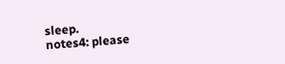sleep.
notes4: please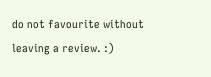do not favourite without leaving a review. :)